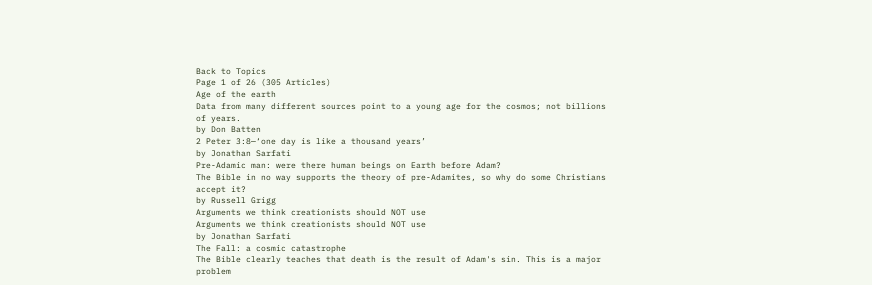Back to Topics
Page 1 of 26 (305 Articles)
Age of the earth
Data from many different sources point to a young age for the cosmos; not billions of years.
by Don Batten
2 Peter 3:8—‘one day is like a thousand years’
by Jonathan Sarfati
Pre-Adamic man: were there human beings on Earth before Adam?
The Bible in no way supports the theory of pre-Adamites, so why do some Christians accept it?
by Russell Grigg
Arguments we think creationists should NOT use
Arguments we think creationists should NOT use
by Jonathan Sarfati
The Fall: a cosmic catastrophe
The Bible clearly teaches that death is the result of Adam's sin. This is a major problem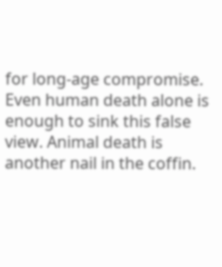for long-age compromise. Even human death alone is enough to sink this false view. Animal death is another nail in the coffin.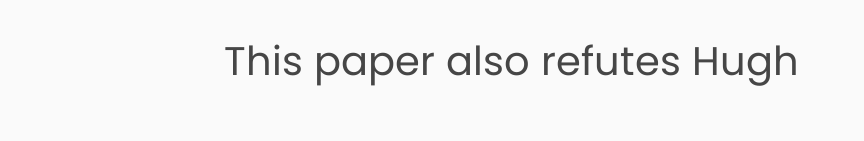This paper also refutes Hugh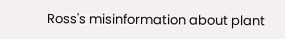Ross's misinformation about plant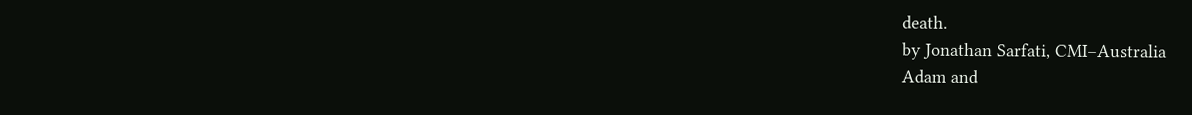death.
by Jonathan Sarfati, CMI–Australia
Adam and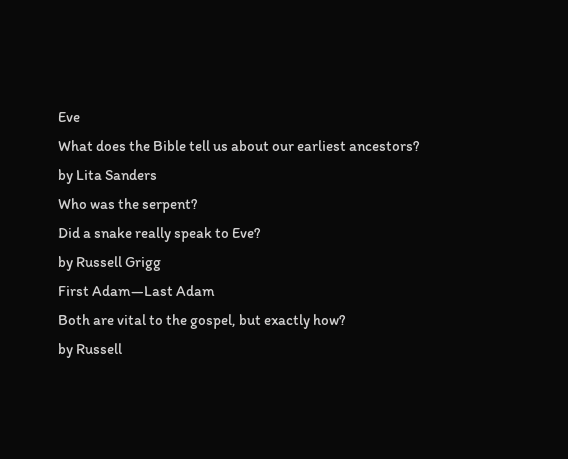Eve
What does the Bible tell us about our earliest ancestors?
by Lita Sanders
Who was the serpent?
Did a snake really speak to Eve?
by Russell Grigg
First Adam—Last Adam
Both are vital to the gospel, but exactly how?
by Russell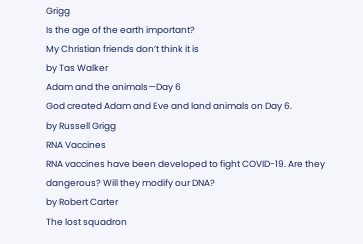Grigg
Is the age of the earth important?
My Christian friends don’t think it is
by Tas Walker
Adam and the animals—Day 6
God created Adam and Eve and land animals on Day 6.
by Russell Grigg
RNA Vaccines
RNA vaccines have been developed to fight COVID-19. Are they dangerous? Will they modify our DNA?
by Robert Carter
The lost squadron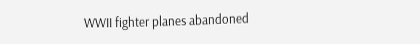WWII fighter planes abandoned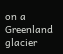on a Greenland glacier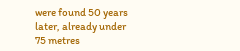were found 50 years later, already under 75 metres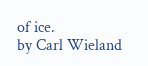of ice.
by Carl Wieland